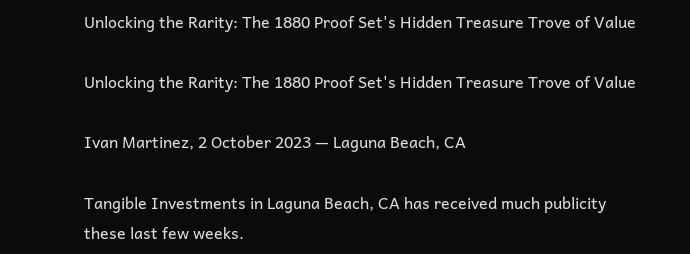Unlocking the Rarity: The 1880 Proof Set's Hidden Treasure Trove of Value

Unlocking the Rarity: The 1880 Proof Set's Hidden Treasure Trove of Value

Ivan Martinez, 2 October 2023 — Laguna Beach, CA

Tangible Investments in Laguna Beach, CA has received much publicity these last few weeks.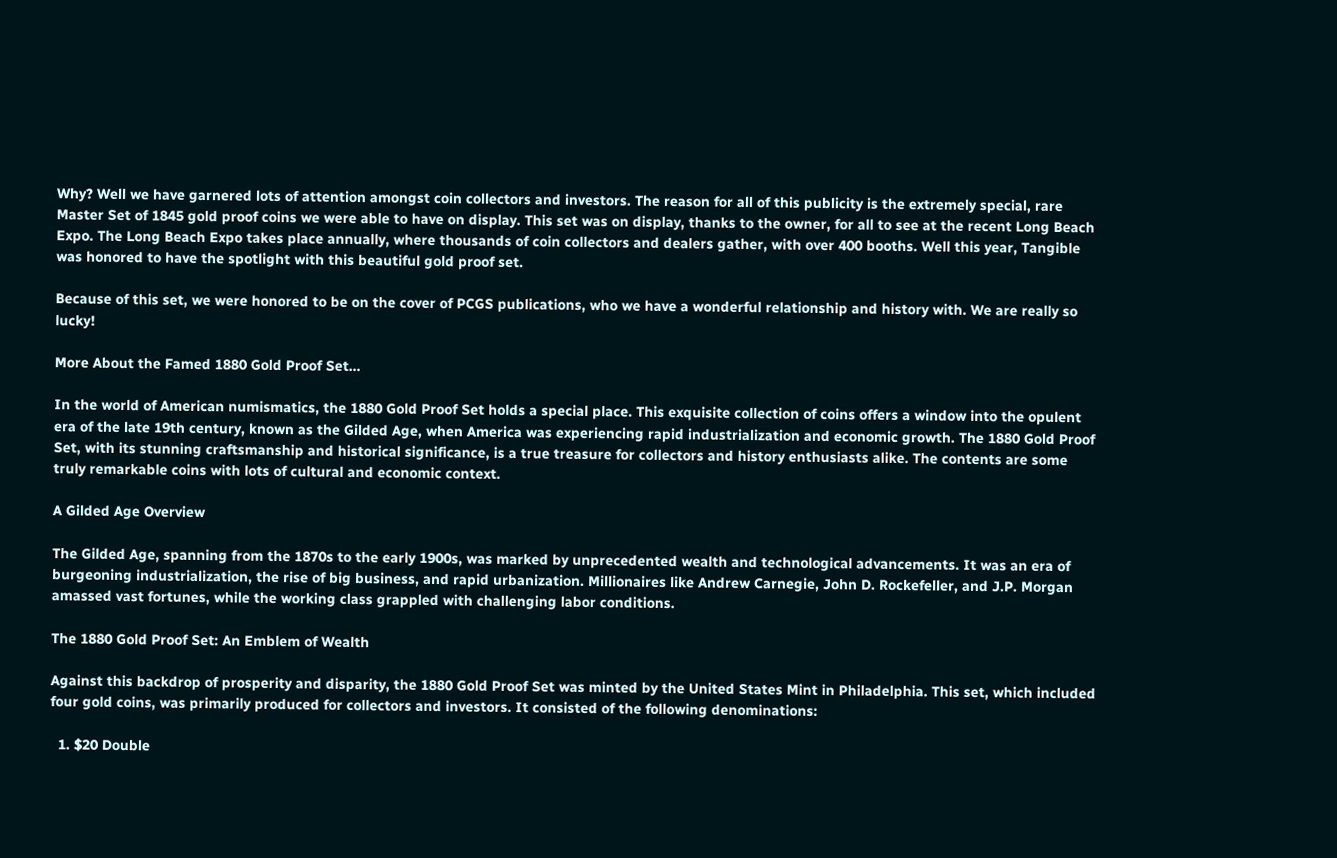Why? Well we have garnered lots of attention amongst coin collectors and investors. The reason for all of this publicity is the extremely special, rare Master Set of 1845 gold proof coins we were able to have on display. This set was on display, thanks to the owner, for all to see at the recent Long Beach Expo. The Long Beach Expo takes place annually, where thousands of coin collectors and dealers gather, with over 400 booths. Well this year, Tangible was honored to have the spotlight with this beautiful gold proof set.

Because of this set, we were honored to be on the cover of PCGS publications, who we have a wonderful relationship and history with. We are really so lucky!

More About the Famed 1880 Gold Proof Set…

In the world of American numismatics, the 1880 Gold Proof Set holds a special place. This exquisite collection of coins offers a window into the opulent era of the late 19th century, known as the Gilded Age, when America was experiencing rapid industrialization and economic growth. The 1880 Gold Proof Set, with its stunning craftsmanship and historical significance, is a true treasure for collectors and history enthusiasts alike. The contents are some truly remarkable coins with lots of cultural and economic context.

A Gilded Age Overview

The Gilded Age, spanning from the 1870s to the early 1900s, was marked by unprecedented wealth and technological advancements. It was an era of burgeoning industrialization, the rise of big business, and rapid urbanization. Millionaires like Andrew Carnegie, John D. Rockefeller, and J.P. Morgan amassed vast fortunes, while the working class grappled with challenging labor conditions.

The 1880 Gold Proof Set: An Emblem of Wealth

Against this backdrop of prosperity and disparity, the 1880 Gold Proof Set was minted by the United States Mint in Philadelphia. This set, which included four gold coins, was primarily produced for collectors and investors. It consisted of the following denominations:

  1. $20 Double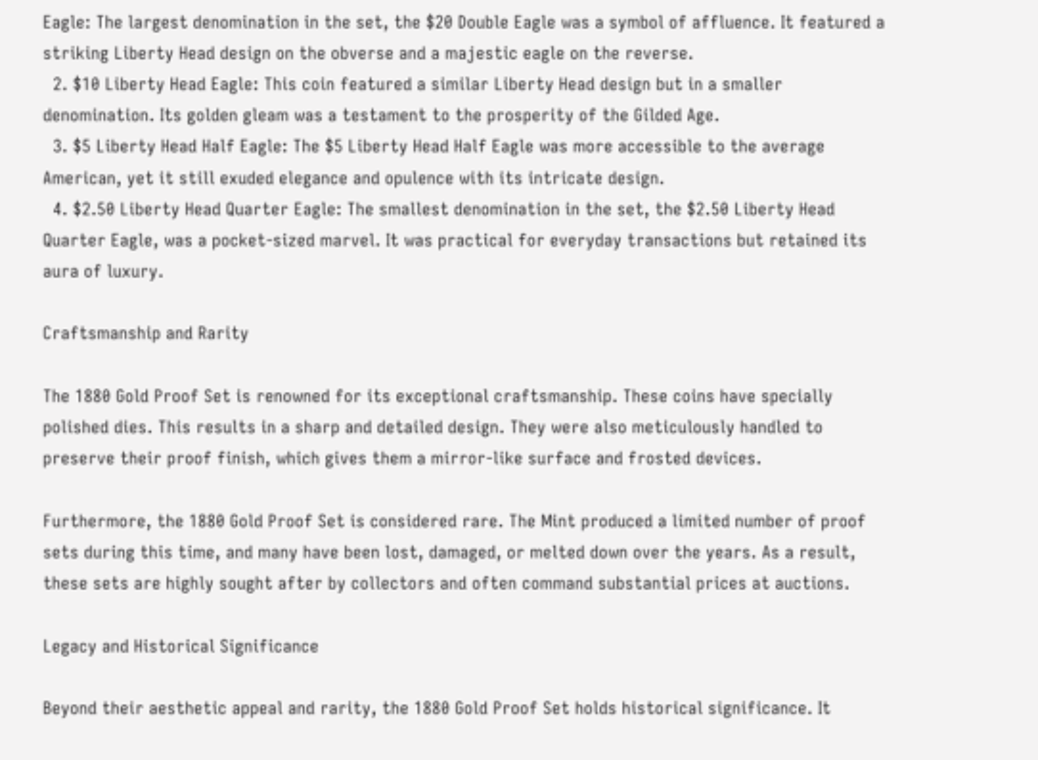Eagle: The largest denomination in the set, the $20 Double Eagle was a symbol of affluence. It featured a striking Liberty Head design on the obverse and a majestic eagle on the reverse.
  2. $10 Liberty Head Eagle: This coin featured a similar Liberty Head design but in a smaller denomination. Its golden gleam was a testament to the prosperity of the Gilded Age.
  3. $5 Liberty Head Half Eagle: The $5 Liberty Head Half Eagle was more accessible to the average American, yet it still exuded elegance and opulence with its intricate design.
  4. $2.50 Liberty Head Quarter Eagle: The smallest denomination in the set, the $2.50 Liberty Head Quarter Eagle, was a pocket-sized marvel. It was practical for everyday transactions but retained its aura of luxury.

Craftsmanship and Rarity

The 1880 Gold Proof Set is renowned for its exceptional craftsmanship. These coins have specially polished dies. This results in a sharp and detailed design. They were also meticulously handled to preserve their proof finish, which gives them a mirror-like surface and frosted devices.

Furthermore, the 1880 Gold Proof Set is considered rare. The Mint produced a limited number of proof sets during this time, and many have been lost, damaged, or melted down over the years. As a result, these sets are highly sought after by collectors and often command substantial prices at auctions.

Legacy and Historical Significance

Beyond their aesthetic appeal and rarity, the 1880 Gold Proof Set holds historical significance. It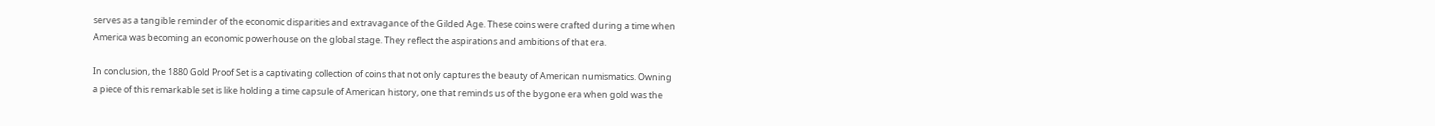serves as a tangible reminder of the economic disparities and extravagance of the Gilded Age. These coins were crafted during a time when America was becoming an economic powerhouse on the global stage. They reflect the aspirations and ambitions of that era.

In conclusion, the 1880 Gold Proof Set is a captivating collection of coins that not only captures the beauty of American numismatics. Owning a piece of this remarkable set is like holding a time capsule of American history, one that reminds us of the bygone era when gold was the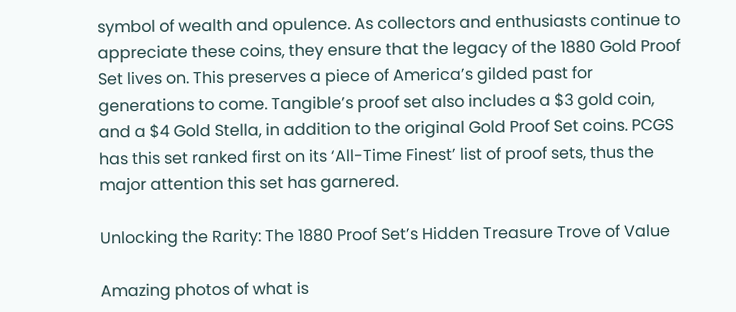symbol of wealth and opulence. As collectors and enthusiasts continue to appreciate these coins, they ensure that the legacy of the 1880 Gold Proof Set lives on. This preserves a piece of America’s gilded past for generations to come. Tangible’s proof set also includes a $3 gold coin, and a $4 Gold Stella, in addition to the original Gold Proof Set coins. PCGS has this set ranked first on its ‘All-Time Finest’ list of proof sets, thus the major attention this set has garnered.

Unlocking the Rarity: The 1880 Proof Set’s Hidden Treasure Trove of Value

Amazing photos of what is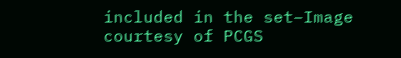included in the set–Image courtesy of PCGS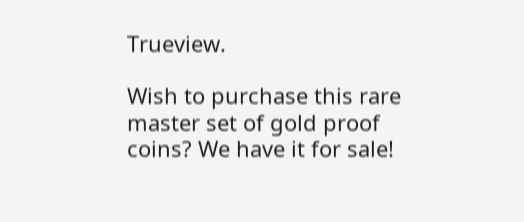Trueview.

Wish to purchase this rare master set of gold proof coins? We have it for sale!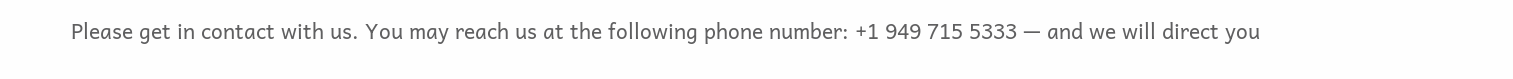Please get in contact with us. You may reach us at the following phone number: +1 949 715 5333 — and we will direct you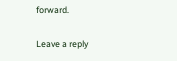forward.

Leave a reply